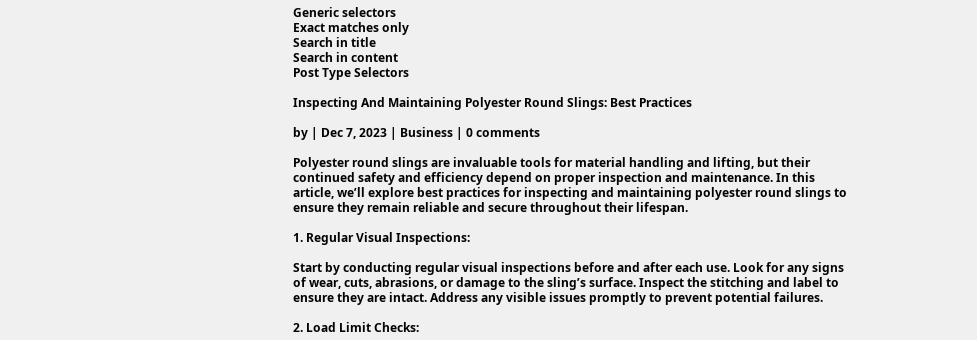Generic selectors
Exact matches only
Search in title
Search in content
Post Type Selectors

Inspecting And Maintaining Polyester Round Slings: Best Practices

by | Dec 7, 2023 | Business | 0 comments

Polyester round slings are invaluable tools for material handling and lifting, but their continued safety and efficiency depend on proper inspection and maintenance. In this article, we’ll explore best practices for inspecting and maintaining polyester round slings to ensure they remain reliable and secure throughout their lifespan.

1. Regular Visual Inspections:

Start by conducting regular visual inspections before and after each use. Look for any signs of wear, cuts, abrasions, or damage to the sling’s surface. Inspect the stitching and label to ensure they are intact. Address any visible issues promptly to prevent potential failures.

2. Load Limit Checks: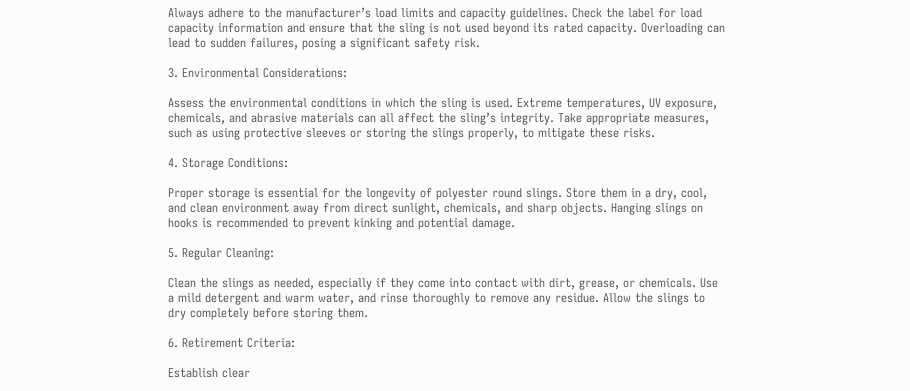Always adhere to the manufacturer’s load limits and capacity guidelines. Check the label for load capacity information and ensure that the sling is not used beyond its rated capacity. Overloading can lead to sudden failures, posing a significant safety risk.

3. Environmental Considerations:

Assess the environmental conditions in which the sling is used. Extreme temperatures, UV exposure, chemicals, and abrasive materials can all affect the sling’s integrity. Take appropriate measures, such as using protective sleeves or storing the slings properly, to mitigate these risks.

4. Storage Conditions:

Proper storage is essential for the longevity of polyester round slings. Store them in a dry, cool, and clean environment away from direct sunlight, chemicals, and sharp objects. Hanging slings on hooks is recommended to prevent kinking and potential damage.

5. Regular Cleaning:

Clean the slings as needed, especially if they come into contact with dirt, grease, or chemicals. Use a mild detergent and warm water, and rinse thoroughly to remove any residue. Allow the slings to dry completely before storing them.

6. Retirement Criteria:

Establish clear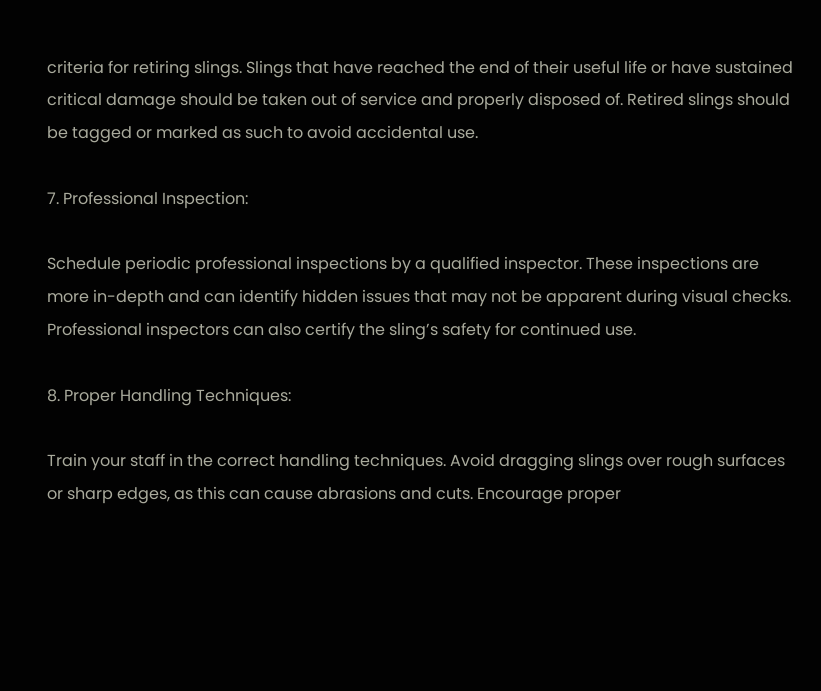criteria for retiring slings. Slings that have reached the end of their useful life or have sustained critical damage should be taken out of service and properly disposed of. Retired slings should be tagged or marked as such to avoid accidental use.

7. Professional Inspection:

Schedule periodic professional inspections by a qualified inspector. These inspections are more in-depth and can identify hidden issues that may not be apparent during visual checks. Professional inspectors can also certify the sling’s safety for continued use.

8. Proper Handling Techniques:

Train your staff in the correct handling techniques. Avoid dragging slings over rough surfaces or sharp edges, as this can cause abrasions and cuts. Encourage proper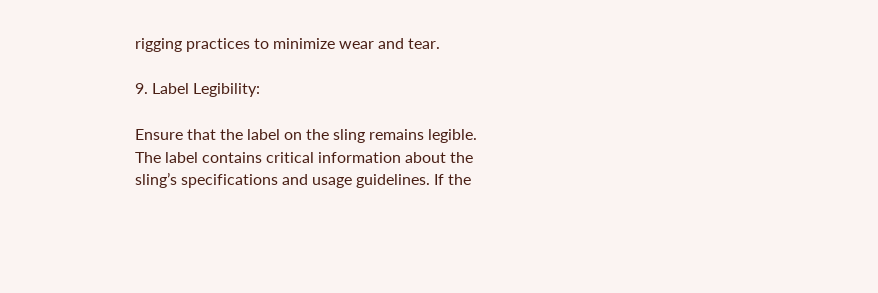rigging practices to minimize wear and tear.

9. Label Legibility:

Ensure that the label on the sling remains legible. The label contains critical information about the sling’s specifications and usage guidelines. If the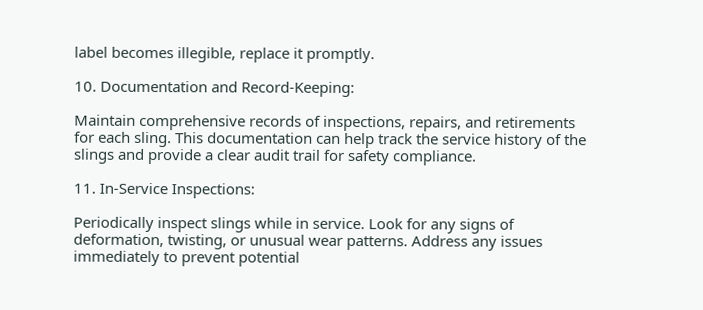label becomes illegible, replace it promptly.

10. Documentation and Record-Keeping:

Maintain comprehensive records of inspections, repairs, and retirements for each sling. This documentation can help track the service history of the slings and provide a clear audit trail for safety compliance.

11. In-Service Inspections:

Periodically inspect slings while in service. Look for any signs of deformation, twisting, or unusual wear patterns. Address any issues immediately to prevent potential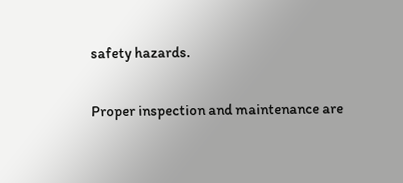safety hazards.

Proper inspection and maintenance are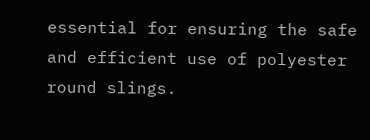essential for ensuring the safe and efficient use of polyester round slings.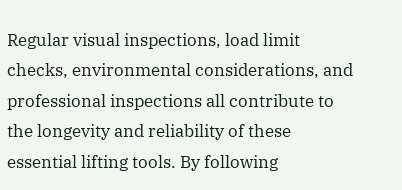Regular visual inspections, load limit checks, environmental considerations, and professional inspections all contribute to the longevity and reliability of these essential lifting tools. By following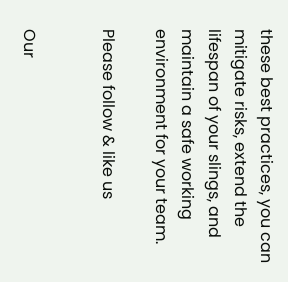these best practices, you can mitigate risks, extend the lifespan of your slings, and maintain a safe working environment for your team.

Please follow & like us


Our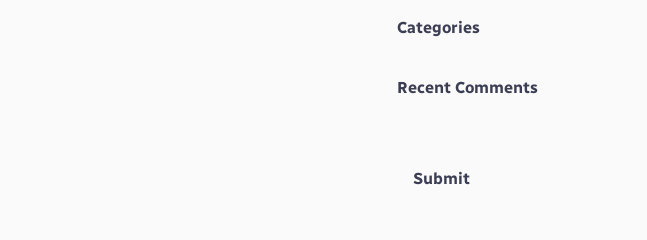Categories

Recent Comments


    Submit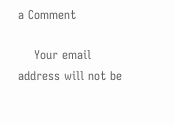a Comment

    Your email address will not be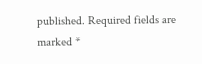published. Required fields are marked *